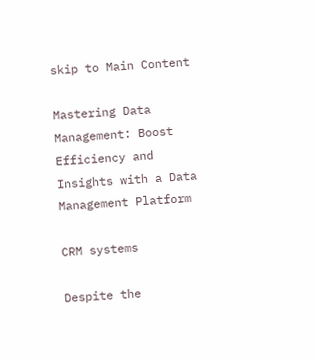skip to Main Content

Mastering Data Management: Boost Efficiency and Insights with a Data Management Platform

CRM systems

Despite the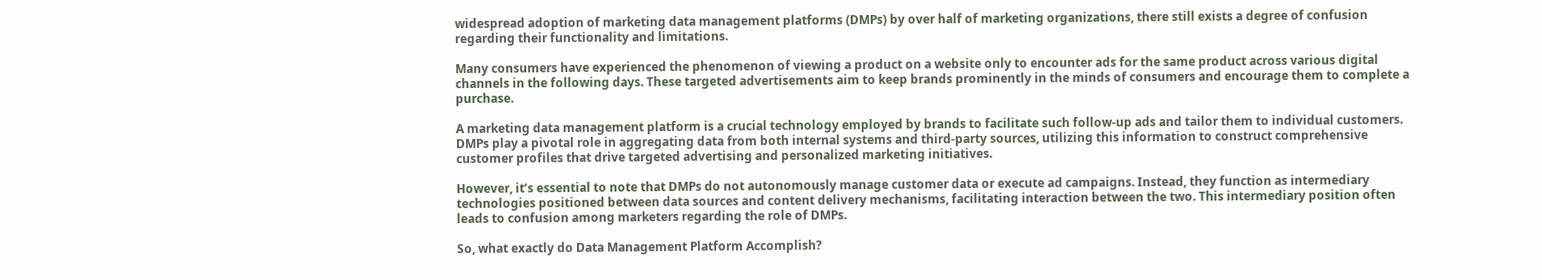widespread adoption of marketing data management platforms (DMPs) by over half of marketing organizations, there still exists a degree of confusion regarding their functionality and limitations.

Many consumers have experienced the phenomenon of viewing a product on a website only to encounter ads for the same product across various digital channels in the following days. These targeted advertisements aim to keep brands prominently in the minds of consumers and encourage them to complete a purchase.

A marketing data management platform is a crucial technology employed by brands to facilitate such follow-up ads and tailor them to individual customers. DMPs play a pivotal role in aggregating data from both internal systems and third-party sources, utilizing this information to construct comprehensive customer profiles that drive targeted advertising and personalized marketing initiatives.

However, it’s essential to note that DMPs do not autonomously manage customer data or execute ad campaigns. Instead, they function as intermediary technologies positioned between data sources and content delivery mechanisms, facilitating interaction between the two. This intermediary position often leads to confusion among marketers regarding the role of DMPs.

So, what exactly do Data Management Platform Accomplish?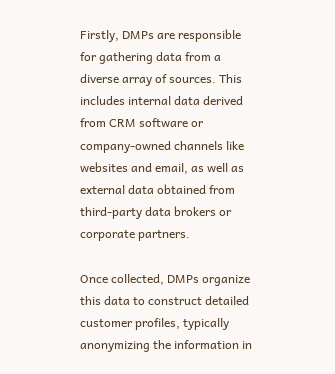Firstly, DMPs are responsible for gathering data from a diverse array of sources. This includes internal data derived from CRM software or company-owned channels like websites and email, as well as external data obtained from third-party data brokers or corporate partners.

Once collected, DMPs organize this data to construct detailed customer profiles, typically anonymizing the information in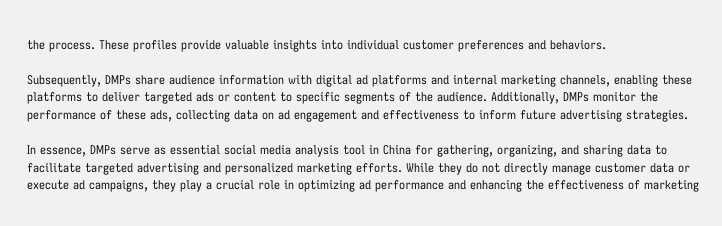the process. These profiles provide valuable insights into individual customer preferences and behaviors.

Subsequently, DMPs share audience information with digital ad platforms and internal marketing channels, enabling these platforms to deliver targeted ads or content to specific segments of the audience. Additionally, DMPs monitor the performance of these ads, collecting data on ad engagement and effectiveness to inform future advertising strategies.

In essence, DMPs serve as essential social media analysis tool in China for gathering, organizing, and sharing data to facilitate targeted advertising and personalized marketing efforts. While they do not directly manage customer data or execute ad campaigns, they play a crucial role in optimizing ad performance and enhancing the effectiveness of marketing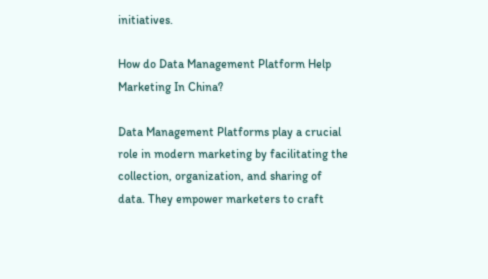initiatives.

How do Data Management Platform Help Marketing In China?

Data Management Platforms play a crucial role in modern marketing by facilitating the collection, organization, and sharing of data. They empower marketers to craft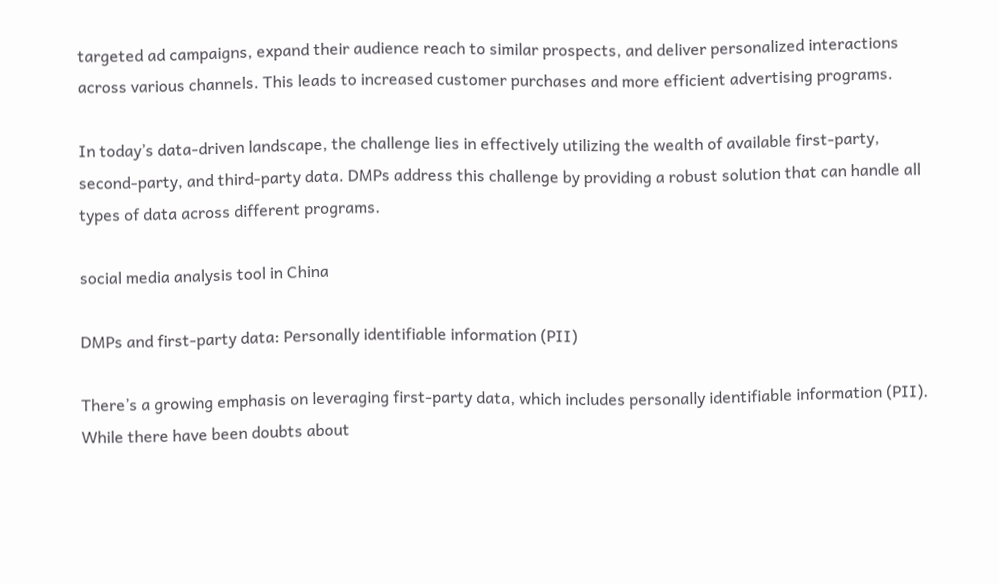targeted ad campaigns, expand their audience reach to similar prospects, and deliver personalized interactions across various channels. This leads to increased customer purchases and more efficient advertising programs.

In today’s data-driven landscape, the challenge lies in effectively utilizing the wealth of available first-party, second-party, and third-party data. DMPs address this challenge by providing a robust solution that can handle all types of data across different programs.

social media analysis tool in China

DMPs and first-party data: Personally identifiable information (PII)

There’s a growing emphasis on leveraging first-party data, which includes personally identifiable information (PII). While there have been doubts about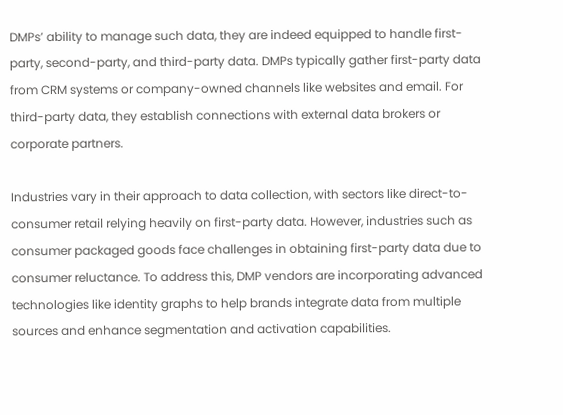DMPs’ ability to manage such data, they are indeed equipped to handle first-party, second-party, and third-party data. DMPs typically gather first-party data from CRM systems or company-owned channels like websites and email. For third-party data, they establish connections with external data brokers or corporate partners.

Industries vary in their approach to data collection, with sectors like direct-to-consumer retail relying heavily on first-party data. However, industries such as consumer packaged goods face challenges in obtaining first-party data due to consumer reluctance. To address this, DMP vendors are incorporating advanced technologies like identity graphs to help brands integrate data from multiple sources and enhance segmentation and activation capabilities.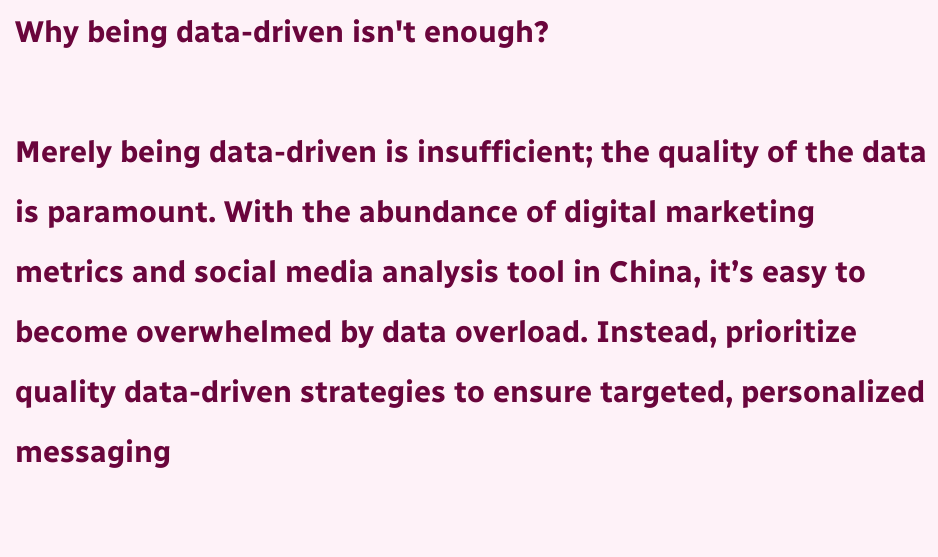Why being data-driven isn't enough?

Merely being data-driven is insufficient; the quality of the data is paramount. With the abundance of digital marketing metrics and social media analysis tool in China, it’s easy to become overwhelmed by data overload. Instead, prioritize quality data-driven strategies to ensure targeted, personalized messaging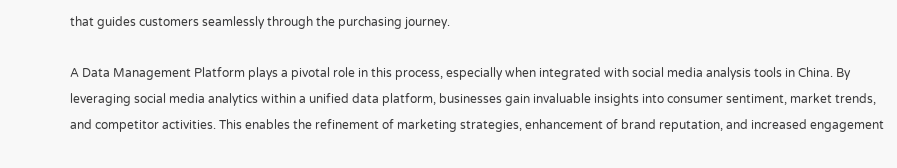that guides customers seamlessly through the purchasing journey.

A Data Management Platform plays a pivotal role in this process, especially when integrated with social media analysis tools in China. By leveraging social media analytics within a unified data platform, businesses gain invaluable insights into consumer sentiment, market trends, and competitor activities. This enables the refinement of marketing strategies, enhancement of brand reputation, and increased engagement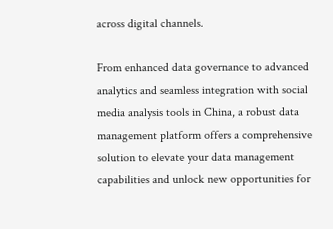across digital channels.

From enhanced data governance to advanced analytics and seamless integration with social media analysis tools in China, a robust data management platform offers a comprehensive solution to elevate your data management capabilities and unlock new opportunities for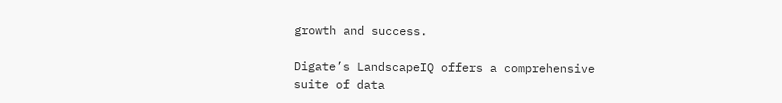growth and success.

Digate’s LandscapeIQ offers a comprehensive suite of data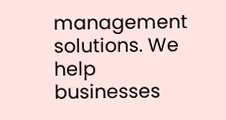management solutions. We help businesses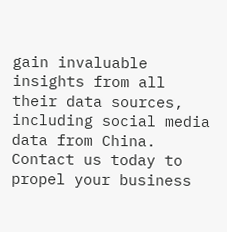gain invaluable insights from all their data sources, including social media data from China. Contact us today to propel your business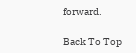forward.

Back To Top